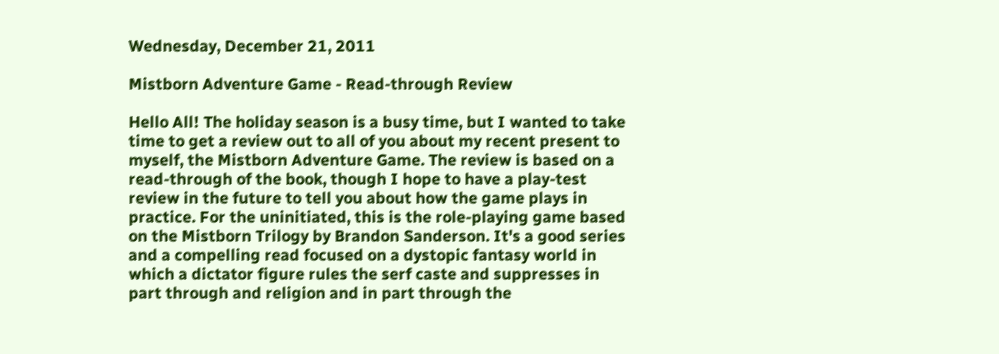Wednesday, December 21, 2011

Mistborn Adventure Game - Read-through Review

Hello All! The holiday season is a busy time, but I wanted to take time to get a review out to all of you about my recent present to myself, the Mistborn Adventure Game. The review is based on a read-through of the book, though I hope to have a play-test review in the future to tell you about how the game plays in practice. For the uninitiated, this is the role-playing game based on the Mistborn Trilogy by Brandon Sanderson. It's a good series and a compelling read focused on a dystopic fantasy world in which a dictator figure rules the serf caste and suppresses in part through and religion and in part through the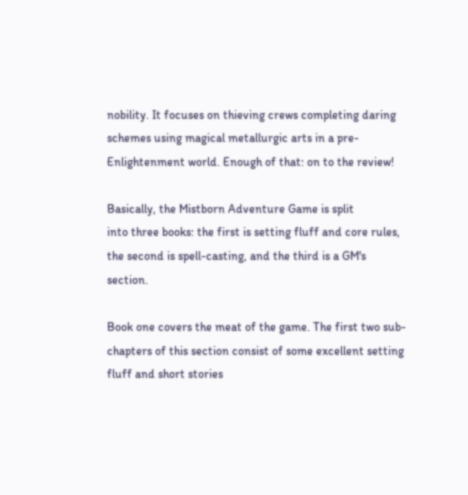nobility. It focuses on thieving crews completing daring schemes using magical metallurgic arts in a pre-Enlightenment world. Enough of that: on to the review!

Basically, the Mistborn Adventure Game is split
into three books: the first is setting fluff and core rules, the second is spell-casting, and the third is a GM's section.

Book one covers the meat of the game. The first two sub-chapters of this section consist of some excellent setting fluff and short stories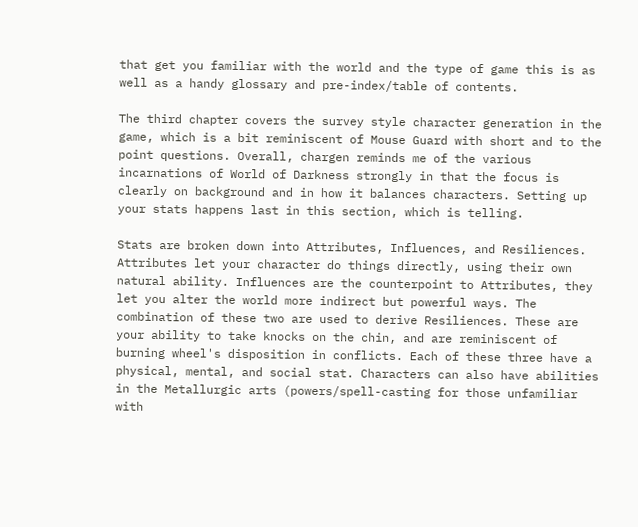that get you familiar with the world and the type of game this is as well as a handy glossary and pre-index/table of contents.

The third chapter covers the survey style character generation in the game, which is a bit reminiscent of Mouse Guard with short and to the point questions. Overall, chargen reminds me of the various incarnations of World of Darkness strongly in that the focus is clearly on background and in how it balances characters. Setting up your stats happens last in this section, which is telling.

Stats are broken down into Attributes, Influences, and Resiliences. Attributes let your character do things directly, using their own natural ability. Influences are the counterpoint to Attributes, they let you alter the world more indirect but powerful ways. The combination of these two are used to derive Resiliences. These are your ability to take knocks on the chin, and are reminiscent of burning wheel's disposition in conflicts. Each of these three have a physical, mental, and social stat. Characters can also have abilities in the Metallurgic arts (powers/spell-casting for those unfamiliar with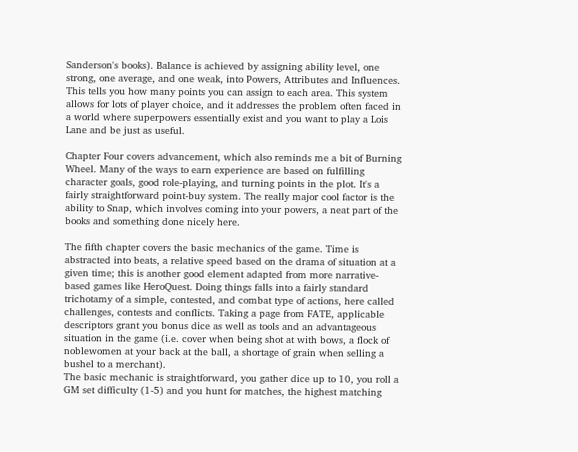Sanderson's books). Balance is achieved by assigning ability level, one strong, one average, and one weak, into Powers, Attributes and Influences. This tells you how many points you can assign to each area. This system allows for lots of player choice, and it addresses the problem often faced in a world where superpowers essentially exist and you want to play a Lois Lane and be just as useful.

Chapter Four covers advancement, which also reminds me a bit of Burning Wheel. Many of the ways to earn experience are based on fulfilling character goals, good role-playing, and turning points in the plot. It's a fairly straightforward point-buy system. The really major cool factor is the ability to Snap, which involves coming into your powers, a neat part of the books and something done nicely here.

The fifth chapter covers the basic mechanics of the game. Time is abstracted into beats, a relative speed based on the drama of situation at a given time; this is another good element adapted from more narrative-based games like HeroQuest. Doing things falls into a fairly standard trichotamy of a simple, contested, and combat type of actions, here called challenges, contests and conflicts. Taking a page from FATE, applicable descriptors grant you bonus dice as well as tools and an advantageous situation in the game (i.e. cover when being shot at with bows, a flock of noblewomen at your back at the ball, a shortage of grain when selling a bushel to a merchant).
The basic mechanic is straightforward, you gather dice up to 10, you roll a GM set difficulty (1-5) and you hunt for matches, the highest matching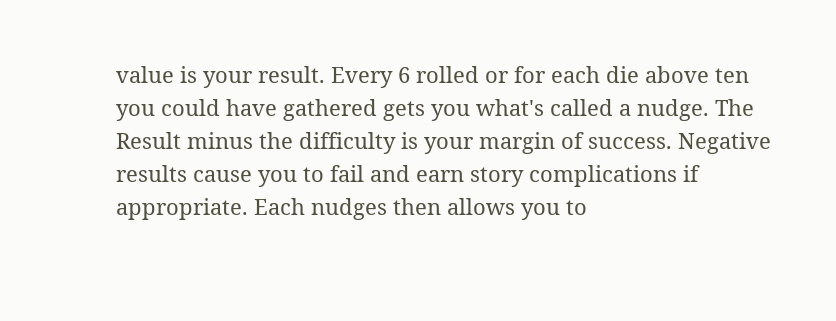value is your result. Every 6 rolled or for each die above ten you could have gathered gets you what's called a nudge. The Result minus the difficulty is your margin of success. Negative results cause you to fail and earn story complications if appropriate. Each nudges then allows you to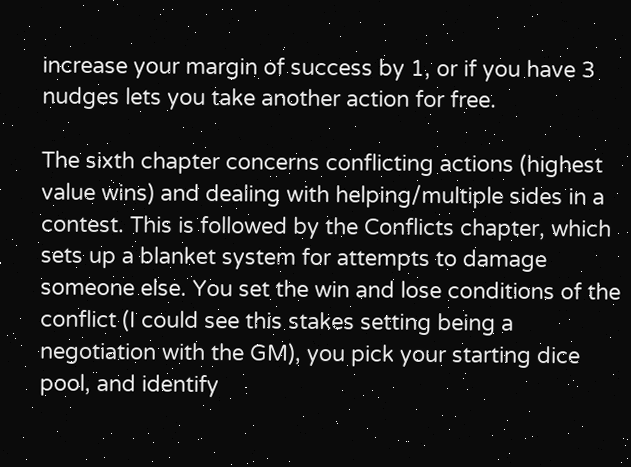increase your margin of success by 1, or if you have 3 nudges lets you take another action for free.

The sixth chapter concerns conflicting actions (highest value wins) and dealing with helping/multiple sides in a contest. This is followed by the Conflicts chapter, which sets up a blanket system for attempts to damage someone else. You set the win and lose conditions of the conflict (I could see this stakes setting being a negotiation with the GM), you pick your starting dice pool, and identify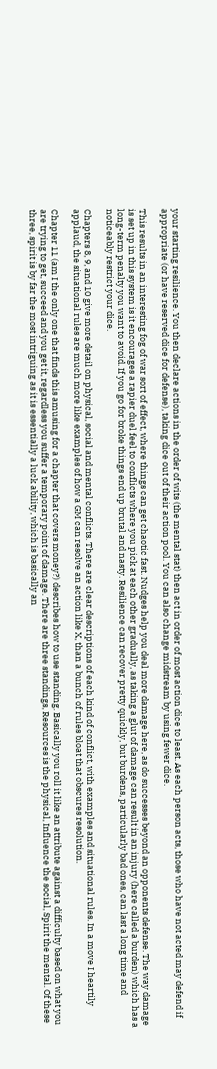your starting resilience. You then declare actions in the order of wits (the mental stat) then act in order of most action dice to least. As each person acts, those who have not acted may defend if appropriate (or have reserved dice for defense), taking dice out of their action pool. You can also change midstream by using fewer dice.

This results in an interesting fog of war sort of effect, where things can get chaotic fast. Nudges help you deal more damage here, as do successes beyond an opponents defense. The way damage is set up in this system is it encourages a rapier duel feel to conflicts where you pick at each other gradually, as taking a glut of damage can result in an injury (here called a burden) which has a long-term penalty you want to avoid. If you go for broke things end up brutal and nasty. Resilience can recover pretty quickly, but burdens, particularly bad ones, can last a long time and noticeably restrict your dice.

Chapters 8, 9, and 10 give more detail on physical, social and mental conflicts. There are clear descriptions of each kind of conflict, with examples and situational rules. In a move I heartily applaud, the situational rules are much more like examples of how a GM can resolve an action like X, than a bunch of rules bloat that obscures resolution.

Chapter 11 (am I the only one that finds this amusing for a chapter that covers money?) describes how to use standing. Basically you roll it like an attribute against a difficulty based on what you are trying to get, succeed and you get it, regardless you suffer a temporary point of damage. There are three standings, Resources is the physical, Influence the social, Spirit the mental. Of these three, spirit is by far the most intriguing as it is essentially a luck ability, which is basically an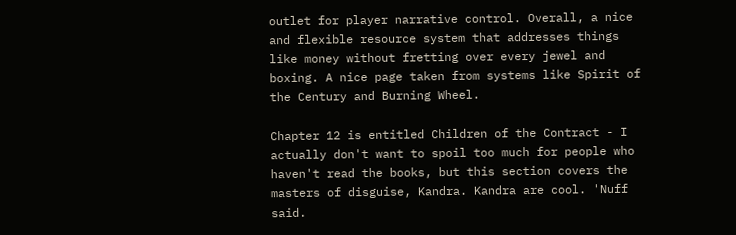outlet for player narrative control. Overall, a nice and flexible resource system that addresses things like money without fretting over every jewel and boxing. A nice page taken from systems like Spirit of the Century and Burning Wheel.

Chapter 12 is entitled Children of the Contract - I actually don't want to spoil too much for people who haven't read the books, but this section covers the masters of disguise, Kandra. Kandra are cool. 'Nuff said.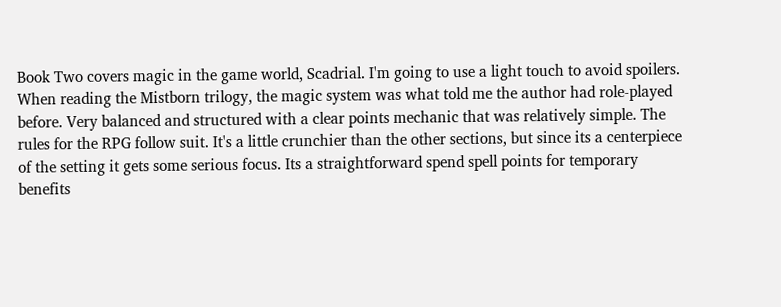Book Two covers magic in the game world, Scadrial. I'm going to use a light touch to avoid spoilers. When reading the Mistborn trilogy, the magic system was what told me the author had role-played before. Very balanced and structured with a clear points mechanic that was relatively simple. The rules for the RPG follow suit. It's a little crunchier than the other sections, but since its a centerpiece of the setting it gets some serious focus. Its a straightforward spend spell points for temporary benefits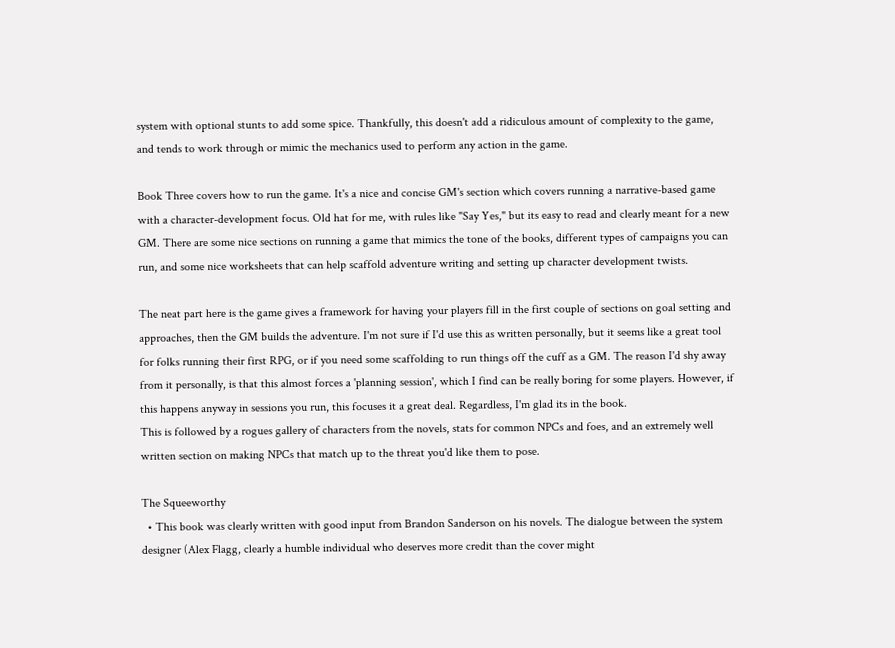system with optional stunts to add some spice. Thankfully, this doesn't add a ridiculous amount of complexity to the game, and tends to work through or mimic the mechanics used to perform any action in the game.

Book Three covers how to run the game. It's a nice and concise GM's section which covers running a narrative-based game with a character-development focus. Old hat for me, with rules like "Say Yes," but its easy to read and clearly meant for a new GM. There are some nice sections on running a game that mimics the tone of the books, different types of campaigns you can run, and some nice worksheets that can help scaffold adventure writing and setting up character development twists.

The neat part here is the game gives a framework for having your players fill in the first couple of sections on goal setting and approaches, then the GM builds the adventure. I'm not sure if I'd use this as written personally, but it seems like a great tool for folks running their first RPG, or if you need some scaffolding to run things off the cuff as a GM. The reason I'd shy away from it personally, is that this almost forces a 'planning session', which I find can be really boring for some players. However, if this happens anyway in sessions you run, this focuses it a great deal. Regardless, I'm glad its in the book.
This is followed by a rogues gallery of characters from the novels, stats for common NPCs and foes, and an extremely well written section on making NPCs that match up to the threat you'd like them to pose.

The Squeeworthy
  • This book was clearly written with good input from Brandon Sanderson on his novels. The dialogue between the system designer (Alex Flagg, clearly a humble individual who deserves more credit than the cover might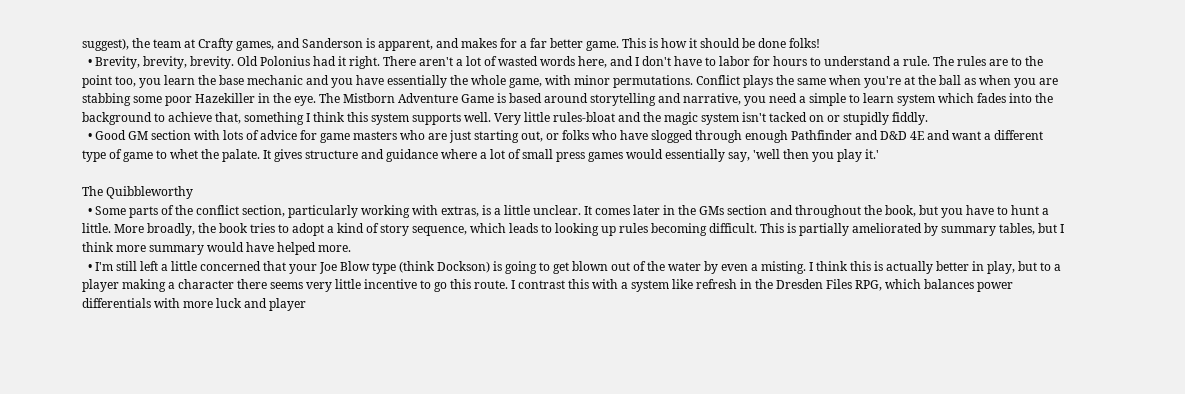suggest), the team at Crafty games, and Sanderson is apparent, and makes for a far better game. This is how it should be done folks!
  • Brevity, brevity, brevity. Old Polonius had it right. There aren't a lot of wasted words here, and I don't have to labor for hours to understand a rule. The rules are to the point too, you learn the base mechanic and you have essentially the whole game, with minor permutations. Conflict plays the same when you're at the ball as when you are stabbing some poor Hazekiller in the eye. The Mistborn Adventure Game is based around storytelling and narrative, you need a simple to learn system which fades into the background to achieve that, something I think this system supports well. Very little rules-bloat and the magic system isn't tacked on or stupidly fiddly.
  • Good GM section with lots of advice for game masters who are just starting out, or folks who have slogged through enough Pathfinder and D&D 4E and want a different type of game to whet the palate. It gives structure and guidance where a lot of small press games would essentially say, 'well then you play it.'

The Quibbleworthy
  • Some parts of the conflict section, particularly working with extras, is a little unclear. It comes later in the GMs section and throughout the book, but you have to hunt a little. More broadly, the book tries to adopt a kind of story sequence, which leads to looking up rules becoming difficult. This is partially ameliorated by summary tables, but I think more summary would have helped more.
  • I'm still left a little concerned that your Joe Blow type (think Dockson) is going to get blown out of the water by even a misting. I think this is actually better in play, but to a player making a character there seems very little incentive to go this route. I contrast this with a system like refresh in the Dresden Files RPG, which balances power differentials with more luck and player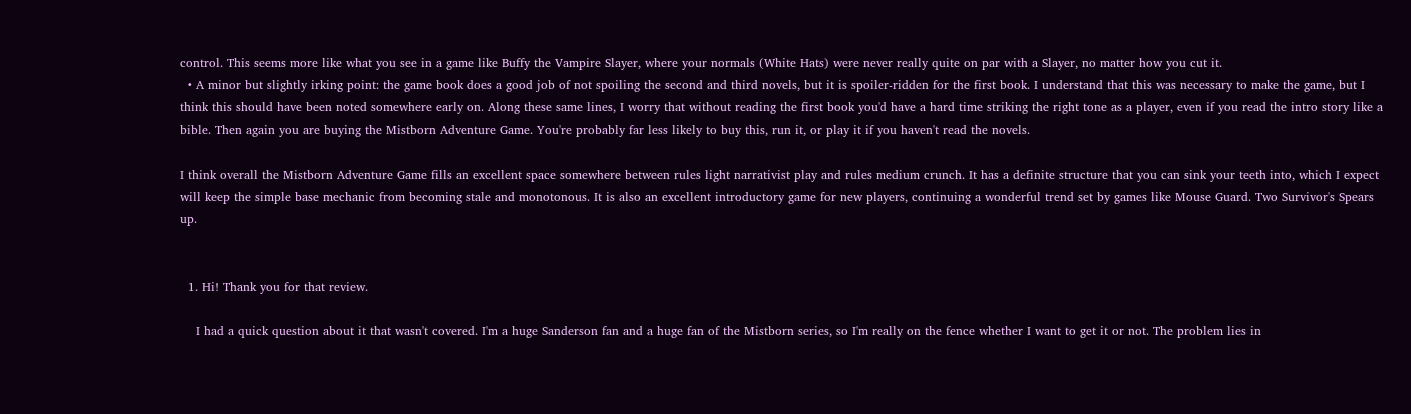control. This seems more like what you see in a game like Buffy the Vampire Slayer, where your normals (White Hats) were never really quite on par with a Slayer, no matter how you cut it.
  • A minor but slightly irking point: the game book does a good job of not spoiling the second and third novels, but it is spoiler-ridden for the first book. I understand that this was necessary to make the game, but I think this should have been noted somewhere early on. Along these same lines, I worry that without reading the first book you'd have a hard time striking the right tone as a player, even if you read the intro story like a bible. Then again you are buying the Mistborn Adventure Game. You're probably far less likely to buy this, run it, or play it if you haven't read the novels.

I think overall the Mistborn Adventure Game fills an excellent space somewhere between rules light narrativist play and rules medium crunch. It has a definite structure that you can sink your teeth into, which I expect will keep the simple base mechanic from becoming stale and monotonous. It is also an excellent introductory game for new players, continuing a wonderful trend set by games like Mouse Guard. Two Survivor's Spears up.


  1. Hi! Thank you for that review.

    I had a quick question about it that wasn't covered. I'm a huge Sanderson fan and a huge fan of the Mistborn series, so I'm really on the fence whether I want to get it or not. The problem lies in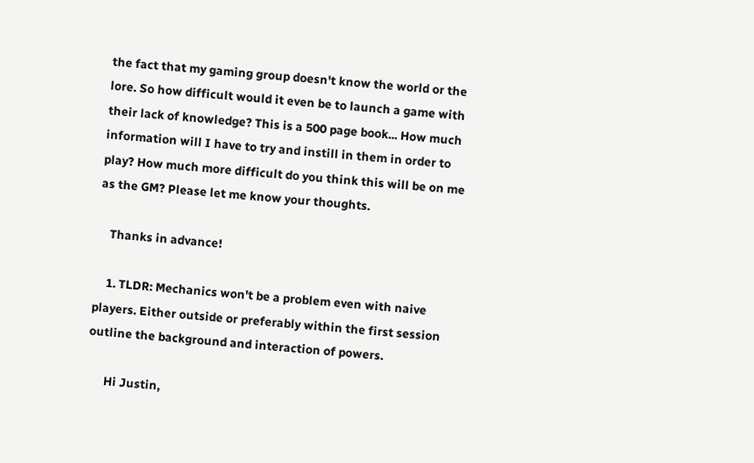the fact that my gaming group doesn't know the world or the lore. So how difficult would it even be to launch a game with their lack of knowledge? This is a 500 page book... How much information will I have to try and instill in them in order to play? How much more difficult do you think this will be on me as the GM? Please let me know your thoughts.

    Thanks in advance!

    1. TLDR: Mechanics won't be a problem even with naive players. Either outside or preferably within the first session outline the background and interaction of powers.

      Hi Justin,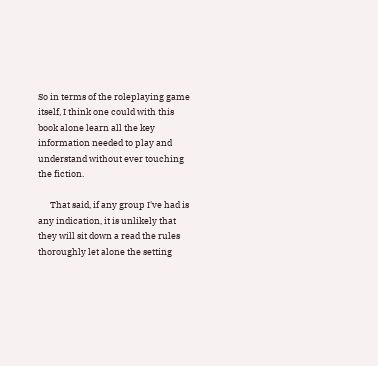So in terms of the roleplaying game itself, I think one could with this book alone learn all the key information needed to play and understand without ever touching the fiction.

      That said, if any group I've had is any indication, it is unlikely that they will sit down a read the rules thoroughly let alone the setting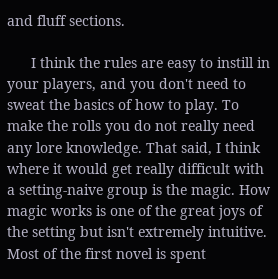and fluff sections.

      I think the rules are easy to instill in your players, and you don't need to sweat the basics of how to play. To make the rolls you do not really need any lore knowledge. That said, I think where it would get really difficult with a setting-naive group is the magic. How magic works is one of the great joys of the setting but isn't extremely intuitive. Most of the first novel is spent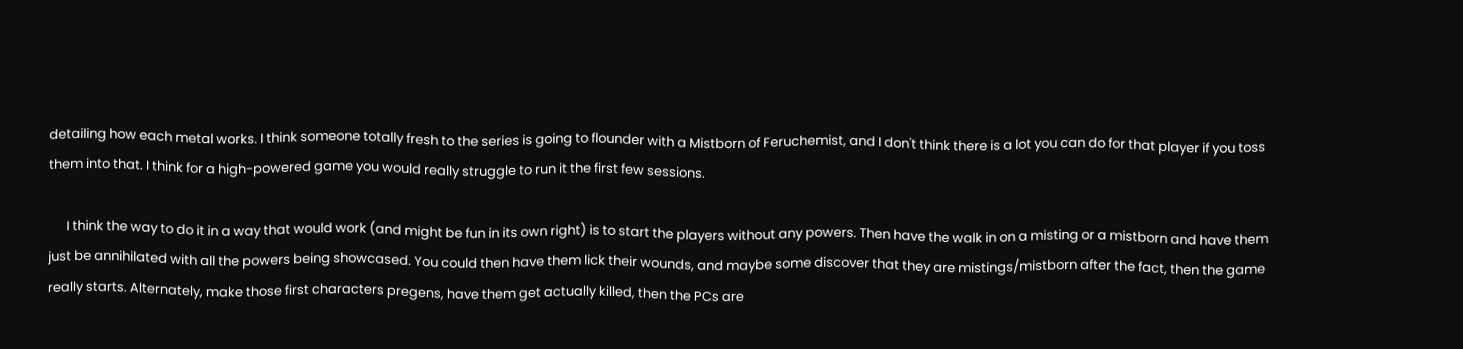detailing how each metal works. I think someone totally fresh to the series is going to flounder with a Mistborn of Feruchemist, and I don't think there is a lot you can do for that player if you toss them into that. I think for a high-powered game you would really struggle to run it the first few sessions.

      I think the way to do it in a way that would work (and might be fun in its own right) is to start the players without any powers. Then have the walk in on a misting or a mistborn and have them just be annihilated with all the powers being showcased. You could then have them lick their wounds, and maybe some discover that they are mistings/mistborn after the fact, then the game really starts. Alternately, make those first characters pregens, have them get actually killed, then the PCs are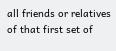all friends or relatives of that first set of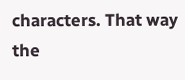characters. That way the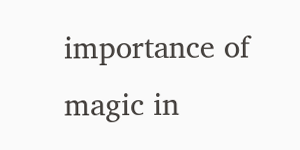importance of magic in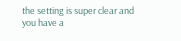the setting is super clear and you have a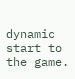dynamic start to the game.